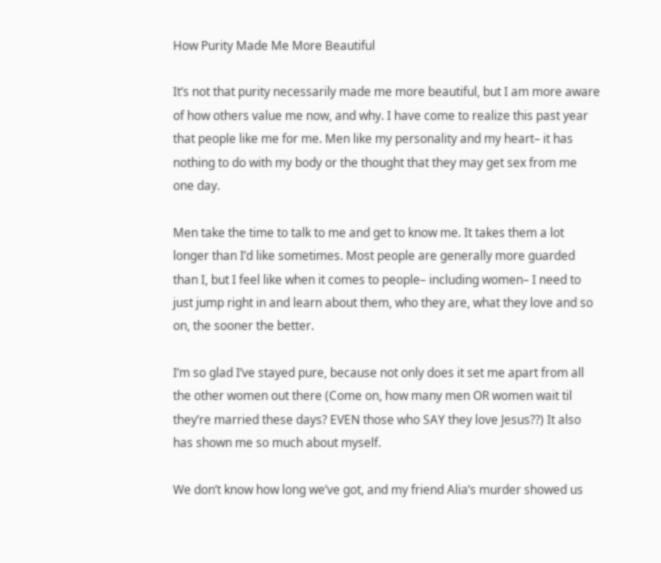How Purity Made Me More Beautiful

It’s not that purity necessarily made me more beautiful, but I am more aware of how others value me now, and why. I have come to realize this past year that people like me for me. Men like my personality and my heart– it has nothing to do with my body or the thought that they may get sex from me one day.

Men take the time to talk to me and get to know me. It takes them a lot longer than I’d like sometimes. Most people are generally more guarded than I, but I feel like when it comes to people– including women– I need to just jump right in and learn about them, who they are, what they love and so on, the sooner the better.

I’m so glad I’ve stayed pure, because not only does it set me apart from all the other women out there (Come on, how many men OR women wait til they’re married these days? EVEN those who SAY they love Jesus??) It also has shown me so much about myself.

We don’t know how long we’ve got, and my friend Alia’s murder showed us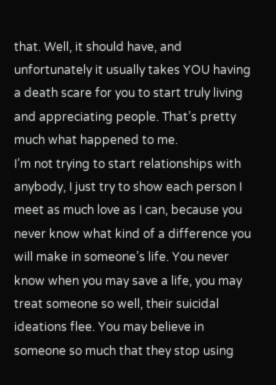that. Well, it should have, and unfortunately it usually takes YOU having a death scare for you to start truly living and appreciating people. That’s pretty much what happened to me.
I’m not trying to start relationships with anybody, I just try to show each person I meet as much love as I can, because you never know what kind of a difference you will make in someone’s life. You never know when you may save a life, you may treat someone so well, their suicidal ideations flee. You may believe in someone so much that they stop using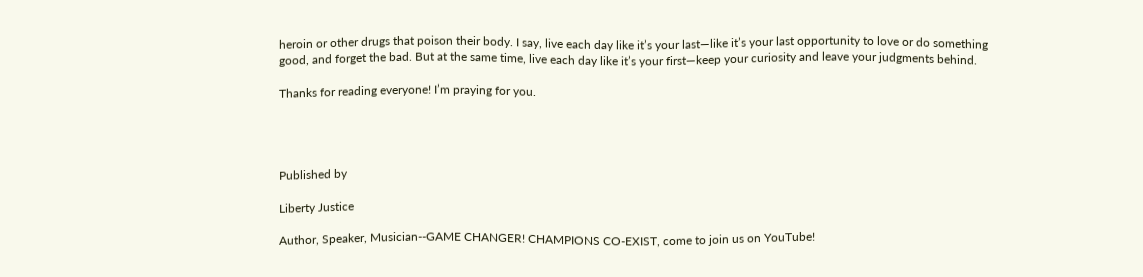heroin or other drugs that poison their body. I say, live each day like it’s your last—like it’s your last opportunity to love or do something good, and forget the bad. But at the same time, live each day like it’s your first—keep your curiosity and leave your judgments behind.

Thanks for reading everyone! I’m praying for you.




Published by

Liberty Justice

Author, Speaker, Musician--GAME CHANGER! CHAMPIONS CO-EXIST, come to join us on YouTube!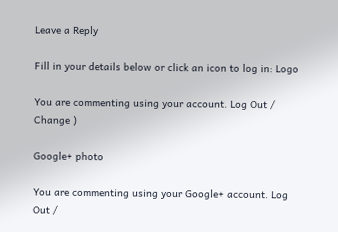Leave a Reply

Fill in your details below or click an icon to log in: Logo

You are commenting using your account. Log Out /  Change )

Google+ photo

You are commenting using your Google+ account. Log Out /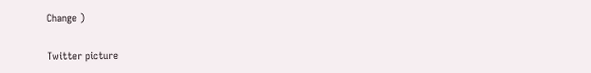Change )

Twitter picture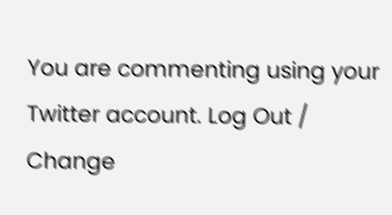You are commenting using your Twitter account. Log Out /  Change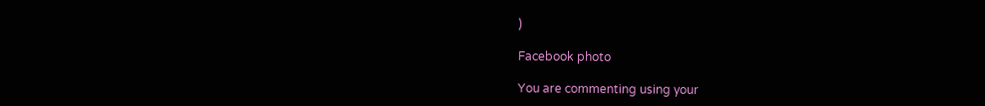)

Facebook photo

You are commenting using your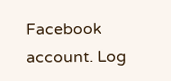Facebook account. Log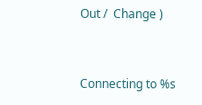Out /  Change )


Connecting to %s